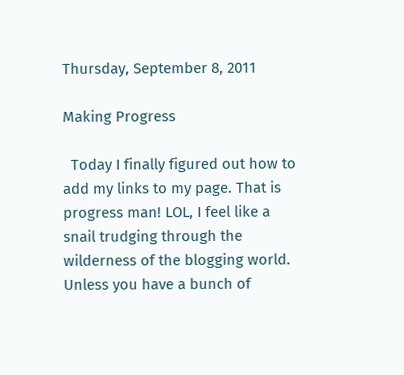Thursday, September 8, 2011

Making Progress

  Today I finally figured out how to add my links to my page. That is progress man! LOL, I feel like a snail trudging through the wilderness of the blogging world. Unless you have a bunch of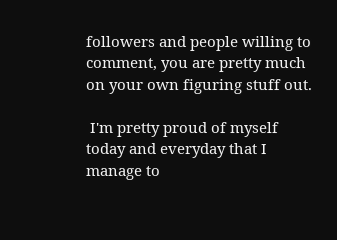followers and people willing to comment, you are pretty much on your own figuring stuff out.

 I'm pretty proud of myself today and everyday that I manage to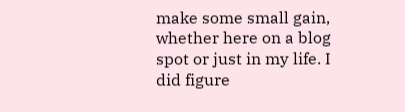make some small gain, whether here on a blog spot or just in my life. I did figure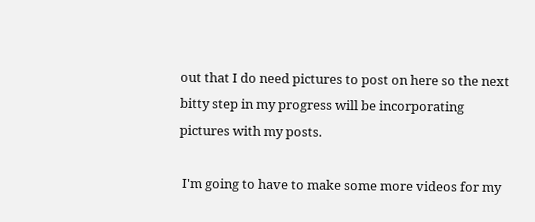out that I do need pictures to post on here so the next bitty step in my progress will be incorporating pictures with my posts.

 I'm going to have to make some more videos for my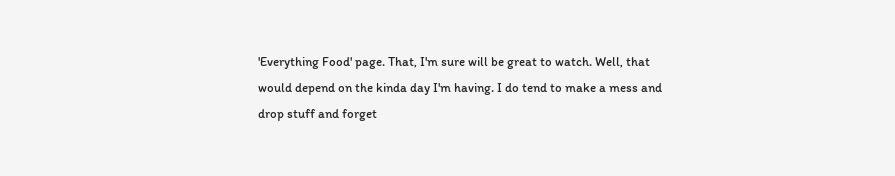'Everything Food' page. That, I'm sure will be great to watch. Well, that would depend on the kinda day I'm having. I do tend to make a mess and drop stuff and forget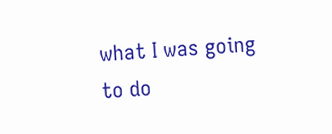what I was going to do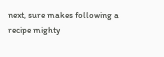next, sure makes following a recipe mighty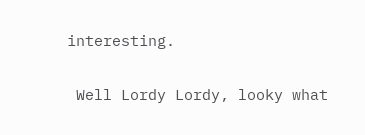interesting.

 Well Lordy Lordy, looky what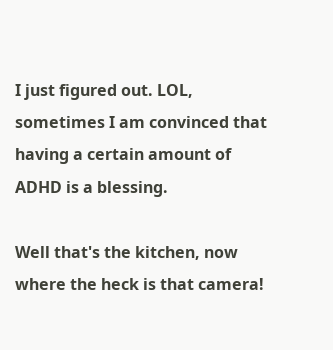I just figured out. LOL, sometimes I am convinced that having a certain amount of ADHD is a blessing.

Well that's the kitchen, now where the heck is that camera!